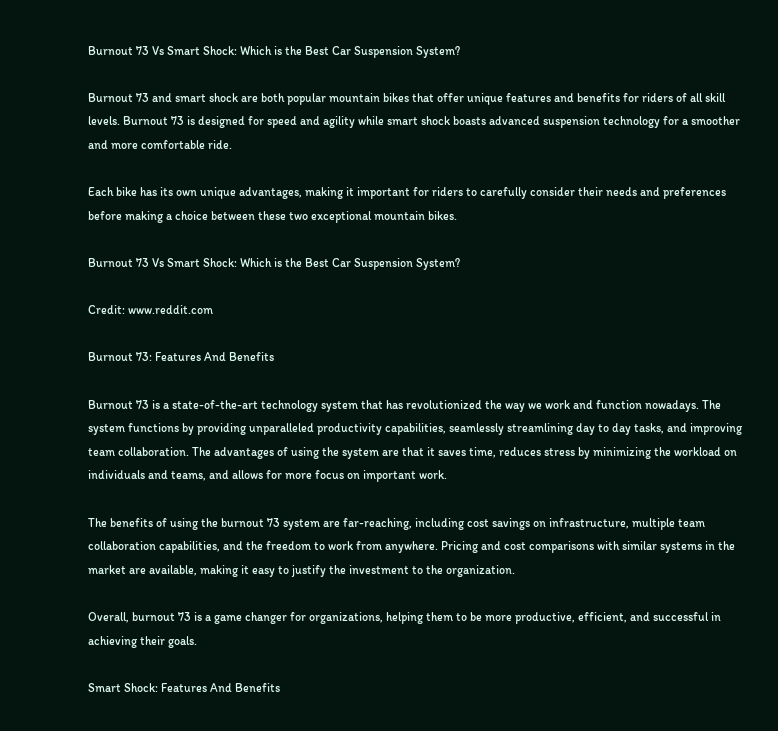Burnout 73 Vs Smart Shock: Which is the Best Car Suspension System?

Burnout 73 and smart shock are both popular mountain bikes that offer unique features and benefits for riders of all skill levels. Burnout 73 is designed for speed and agility while smart shock boasts advanced suspension technology for a smoother and more comfortable ride.

Each bike has its own unique advantages, making it important for riders to carefully consider their needs and preferences before making a choice between these two exceptional mountain bikes.

Burnout 73 Vs Smart Shock: Which is the Best Car Suspension System?

Credit: www.reddit.com

Burnout 73: Features And Benefits

Burnout 73 is a state-of-the-art technology system that has revolutionized the way we work and function nowadays. The system functions by providing unparalleled productivity capabilities, seamlessly streamlining day to day tasks, and improving team collaboration. The advantages of using the system are that it saves time, reduces stress by minimizing the workload on individuals and teams, and allows for more focus on important work.

The benefits of using the burnout 73 system are far-reaching, including cost savings on infrastructure, multiple team collaboration capabilities, and the freedom to work from anywhere. Pricing and cost comparisons with similar systems in the market are available, making it easy to justify the investment to the organization.

Overall, burnout 73 is a game changer for organizations, helping them to be more productive, efficient, and successful in achieving their goals.

Smart Shock: Features And Benefits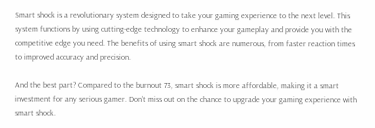Smart shock is a revolutionary system designed to take your gaming experience to the next level. This system functions by using cutting-edge technology to enhance your gameplay and provide you with the competitive edge you need. The benefits of using smart shock are numerous, from faster reaction times to improved accuracy and precision.

And the best part? Compared to the burnout 73, smart shock is more affordable, making it a smart investment for any serious gamer. Don’t miss out on the chance to upgrade your gaming experience with smart shock.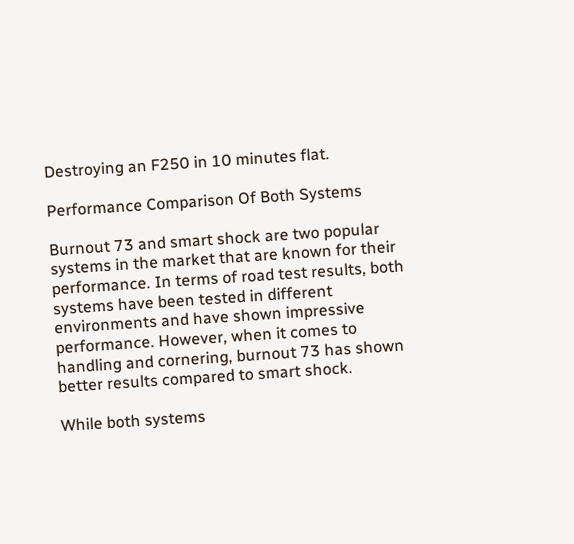Destroying an F250 in 10 minutes flat.

Performance Comparison Of Both Systems

Burnout 73 and smart shock are two popular systems in the market that are known for their performance. In terms of road test results, both systems have been tested in different environments and have shown impressive performance. However, when it comes to handling and cornering, burnout 73 has shown better results compared to smart shock.

While both systems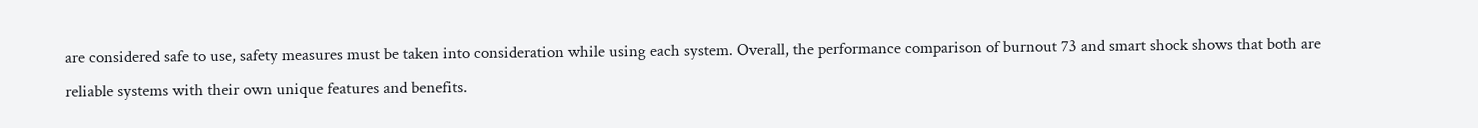are considered safe to use, safety measures must be taken into consideration while using each system. Overall, the performance comparison of burnout 73 and smart shock shows that both are reliable systems with their own unique features and benefits.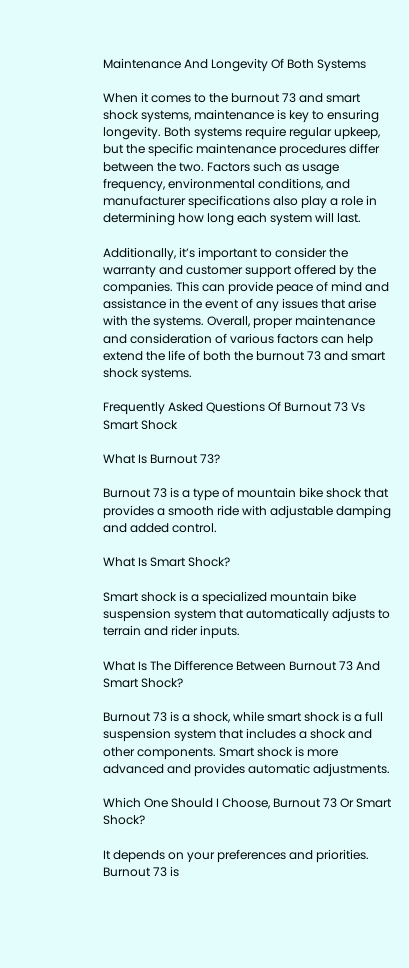Maintenance And Longevity Of Both Systems

When it comes to the burnout 73 and smart shock systems, maintenance is key to ensuring longevity. Both systems require regular upkeep, but the specific maintenance procedures differ between the two. Factors such as usage frequency, environmental conditions, and manufacturer specifications also play a role in determining how long each system will last.

Additionally, it’s important to consider the warranty and customer support offered by the companies. This can provide peace of mind and assistance in the event of any issues that arise with the systems. Overall, proper maintenance and consideration of various factors can help extend the life of both the burnout 73 and smart shock systems.

Frequently Asked Questions Of Burnout 73 Vs Smart Shock

What Is Burnout 73?

Burnout 73 is a type of mountain bike shock that provides a smooth ride with adjustable damping and added control.

What Is Smart Shock?

Smart shock is a specialized mountain bike suspension system that automatically adjusts to terrain and rider inputs.

What Is The Difference Between Burnout 73 And Smart Shock?

Burnout 73 is a shock, while smart shock is a full suspension system that includes a shock and other components. Smart shock is more advanced and provides automatic adjustments.

Which One Should I Choose, Burnout 73 Or Smart Shock?

It depends on your preferences and priorities. Burnout 73 is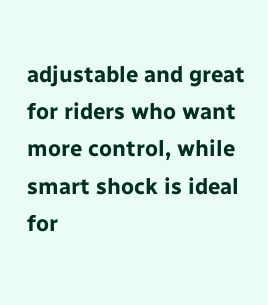adjustable and great for riders who want more control, while smart shock is ideal for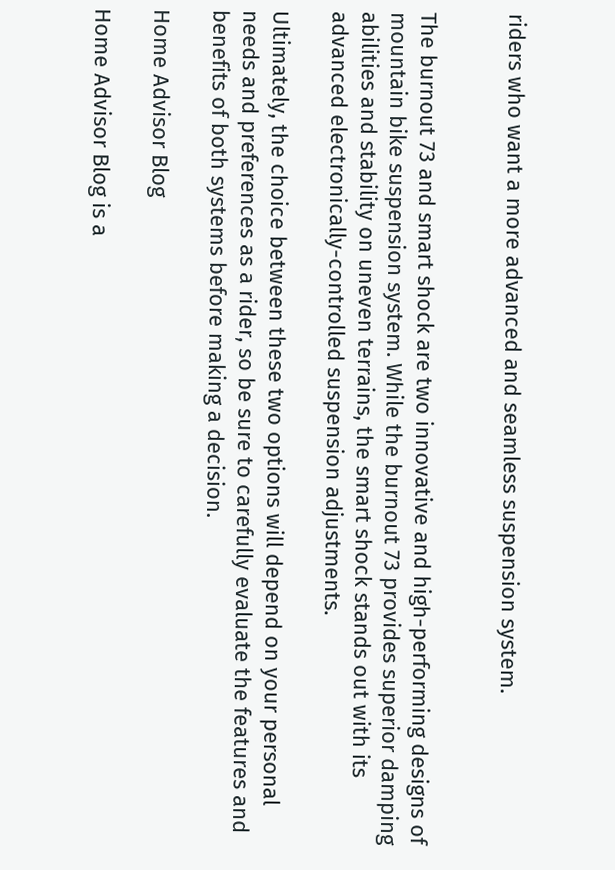riders who want a more advanced and seamless suspension system.


The burnout 73 and smart shock are two innovative and high-performing designs of mountain bike suspension system. While the burnout 73 provides superior damping abilities and stability on uneven terrains, the smart shock stands out with its advanced electronically-controlled suspension adjustments.

Ultimately, the choice between these two options will depend on your personal needs and preferences as a rider, so be sure to carefully evaluate the features and benefits of both systems before making a decision.

Home Advisor Blog

Home Advisor Blog is a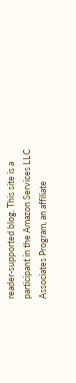reader-supported blog. This site is a participant in the Amazon Services LLC Associates Program, an affiliate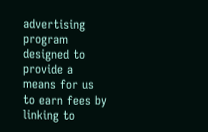advertising program designed to provide a means for us to earn fees by linking to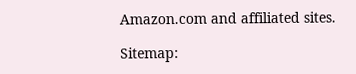Amazon.com and affiliated sites.

Sitemap: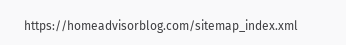https://homeadvisorblog.com/sitemap_index.xml